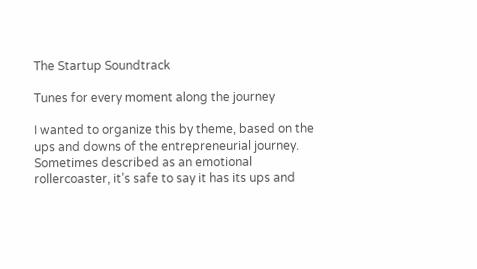The Startup Soundtrack

Tunes for every moment along the journey

I wanted to organize this by theme, based on the ups and downs of the entrepreneurial journey. Sometimes described as an emotional rollercoaster, it’s safe to say it has its ups and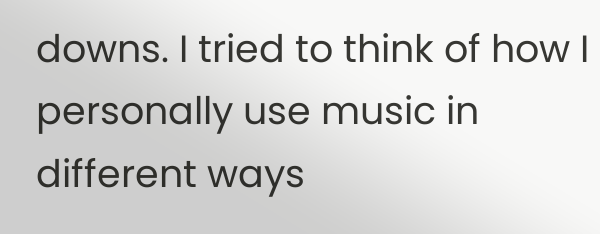downs. I tried to think of how I personally use music in different ways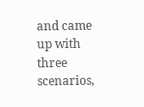and came up with three scenarios,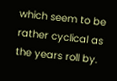which seem to be rather cyclical as the years roll by.